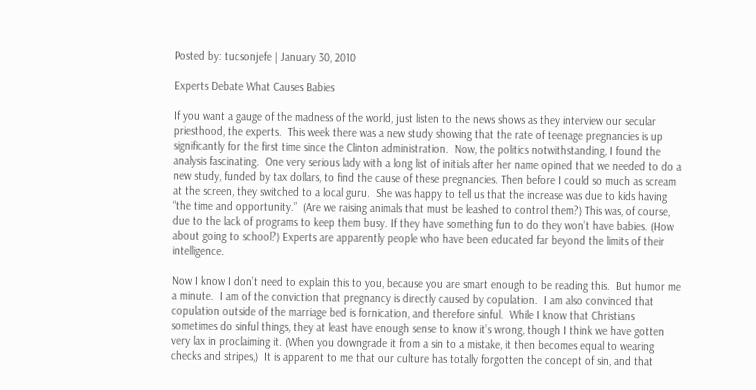Posted by: tucsonjefe | January 30, 2010

Experts Debate What Causes Babies

If you want a gauge of the madness of the world, just listen to the news shows as they interview our secular priesthood, the experts.  This week there was a new study showing that the rate of teenage pregnancies is up significantly for the first time since the Clinton administration.  Now, the politics notwithstanding, I found the analysis fascinating.  One very serious lady with a long list of initials after her name opined that we needed to do a new study, funded by tax dollars, to find the cause of these pregnancies. Then before I could so much as scream at the screen, they switched to a local guru.  She was happy to tell us that the increase was due to kids having “the time and opportunity.”  (Are we raising animals that must be leashed to control them?) This was, of course, due to the lack of programs to keep them busy. If they have something fun to do they won’t have babies. (How about going to school?) Experts are apparently people who have been educated far beyond the limits of their intelligence.

Now I know I don’t need to explain this to you, because you are smart enough to be reading this.  But humor me a minute.  I am of the conviction that pregnancy is directly caused by copulation.  I am also convinced that copulation outside of the marriage bed is fornication, and therefore sinful.  While I know that Christians sometimes do sinful things, they at least have enough sense to know it’s wrong, though I think we have gotten very lax in proclaiming it. (When you downgrade it from a sin to a mistake, it then becomes equal to wearing checks and stripes,)  It is apparent to me that our culture has totally forgotten the concept of sin, and that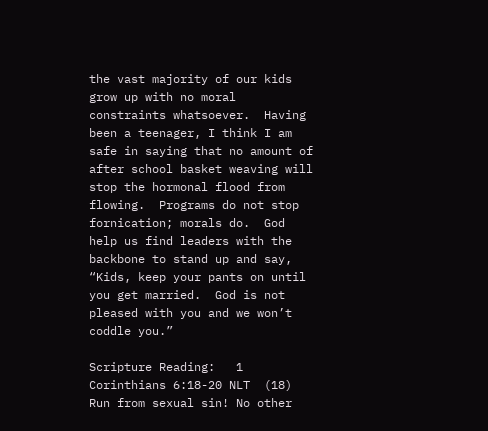the vast majority of our kids grow up with no moral constraints whatsoever.  Having been a teenager, I think I am safe in saying that no amount of after school basket weaving will stop the hormonal flood from flowing.  Programs do not stop fornication; morals do.  God help us find leaders with the backbone to stand up and say, “Kids, keep your pants on until you get married.  God is not pleased with you and we won’t coddle you.”

Scripture Reading:   1 Corinthians 6:18-20 NLT  (18)  Run from sexual sin! No other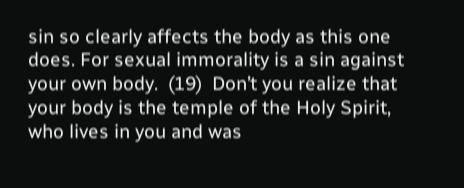sin so clearly affects the body as this one does. For sexual immorality is a sin against your own body.  (19)  Don’t you realize that your body is the temple of the Holy Spirit, who lives in you and was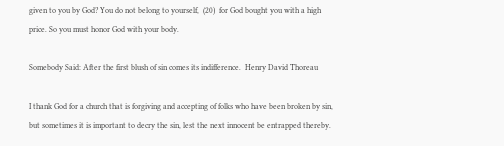given to you by God? You do not belong to yourself,  (20)  for God bought you with a high price. So you must honor God with your body.

Somebody Said: After the first blush of sin comes its indifference.  Henry David Thoreau

I thank God for a church that is forgiving and accepting of folks who have been broken by sin, but sometimes it is important to decry the sin, lest the next innocent be entrapped thereby.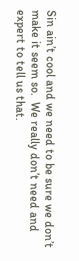Sin ain’t cool and we need to be sure we don’t make it seem so.  We really don’t need and expert to tell us that.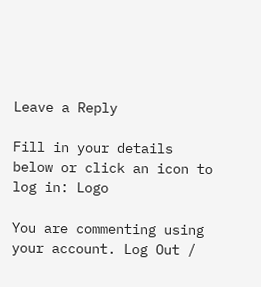Leave a Reply

Fill in your details below or click an icon to log in: Logo

You are commenting using your account. Log Out /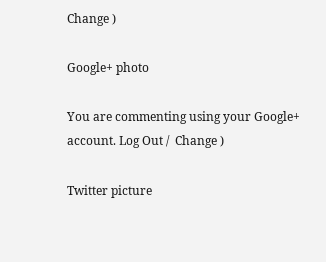Change )

Google+ photo

You are commenting using your Google+ account. Log Out /  Change )

Twitter picture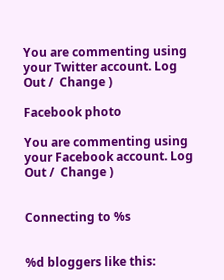You are commenting using your Twitter account. Log Out /  Change )

Facebook photo

You are commenting using your Facebook account. Log Out /  Change )


Connecting to %s


%d bloggers like this: